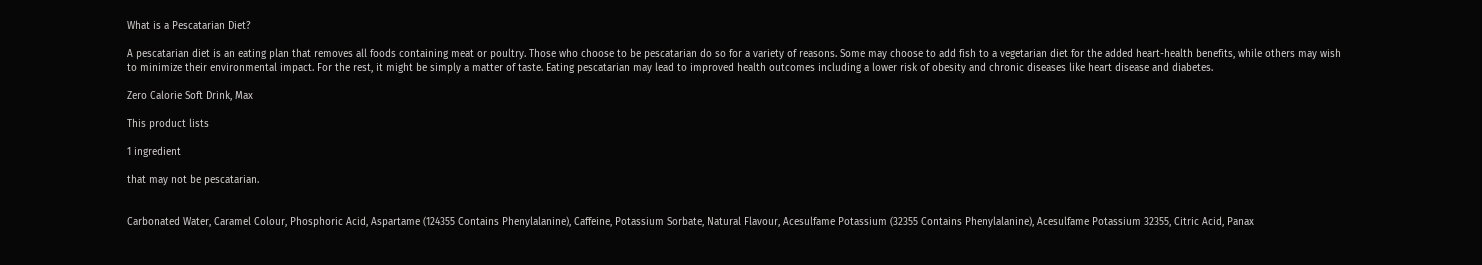What is a Pescatarian Diet?

A pescatarian diet is an eating plan that removes all foods containing meat or poultry. Those who choose to be pescatarian do so for a variety of reasons. Some may choose to add fish to a vegetarian diet for the added heart-health benefits, while others may wish to minimize their environmental impact. For the rest, it might be simply a matter of taste. Eating pescatarian may lead to improved health outcomes including a lower risk of obesity and chronic diseases like heart disease and diabetes.

Zero Calorie Soft Drink, Max

This product lists

1 ingredient

that may not be pescatarian.


Carbonated Water, Caramel Colour, Phosphoric Acid, Aspartame (124355 Contains Phenylalanine), Caffeine, Potassium Sorbate, Natural Flavour, Acesulfame Potassium (32355 Contains Phenylalanine), Acesulfame Potassium 32355, Citric Acid, Panax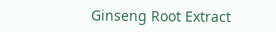Ginseng Root Extract